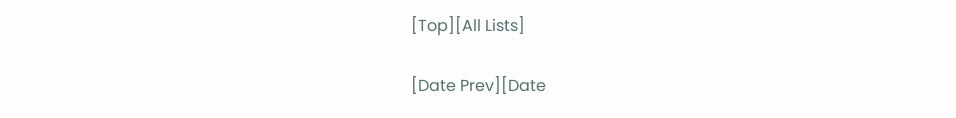[Top][All Lists]

[Date Prev][Date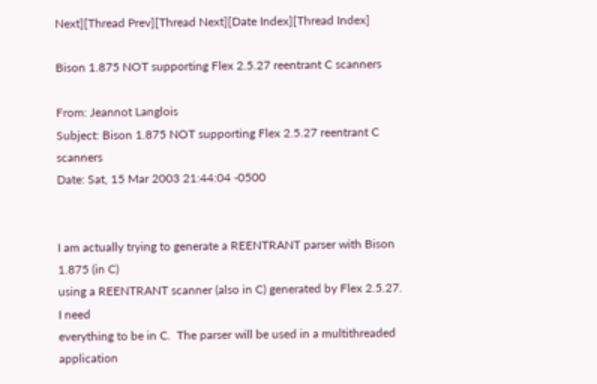Next][Thread Prev][Thread Next][Date Index][Thread Index]

Bison 1.875 NOT supporting Flex 2.5.27 reentrant C scanners

From: Jeannot Langlois
Subject: Bison 1.875 NOT supporting Flex 2.5.27 reentrant C scanners
Date: Sat, 15 Mar 2003 21:44:04 -0500


I am actually trying to generate a REENTRANT parser with Bison 1.875 (in C)
using a REENTRANT scanner (also in C) generated by Flex 2.5.27.  I need
everything to be in C.  The parser will be used in a multithreaded application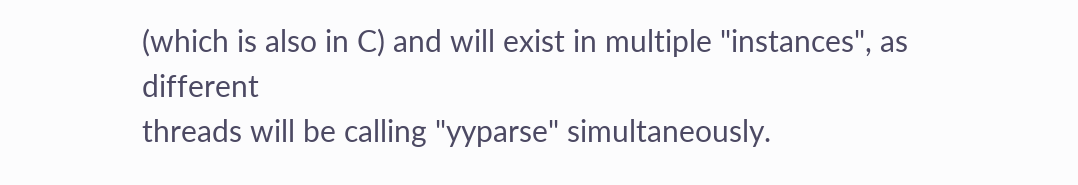(which is also in C) and will exist in multiple "instances", as different
threads will be calling "yyparse" simultaneously.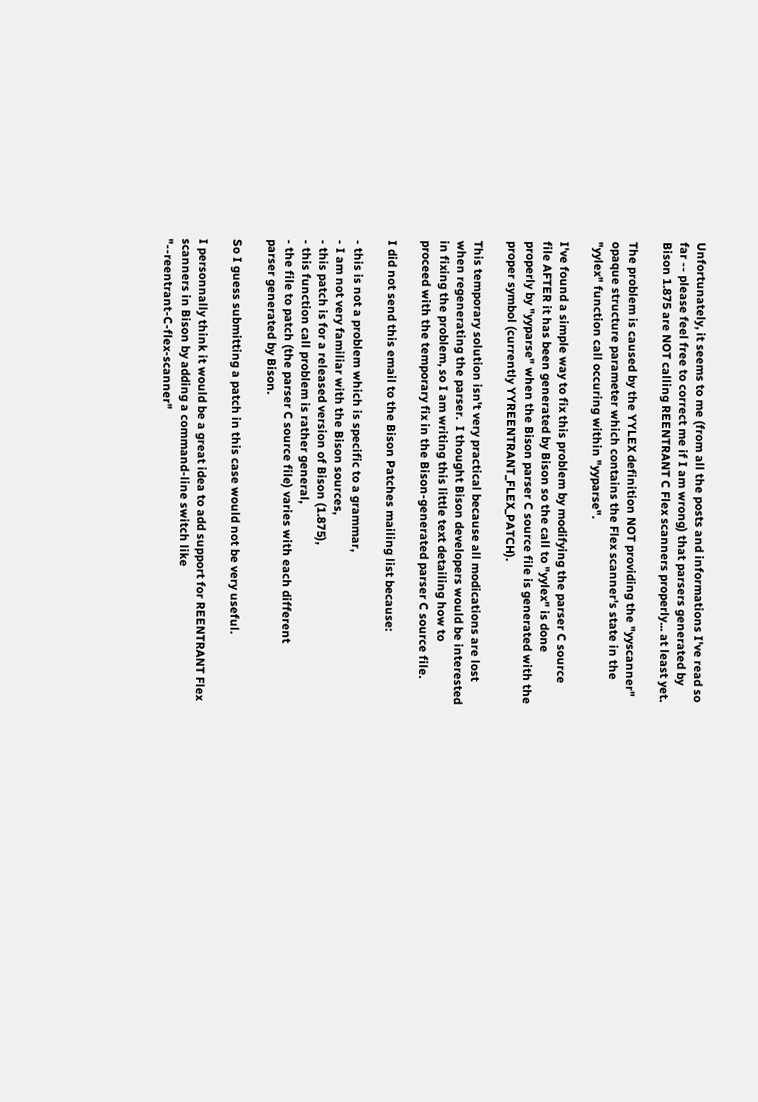Unfortunately, it seems to me (from all the posts and informations I've read so
far -- please feel free to correct me if I am wrong) that parsers generated by
Bison 1.875 are NOT calling REENTRANT C Flex scanners properly... at least yet.

The problem is caused by the YYLEX definition NOT providing the "yyscanner"
opaque structure parameter which contains the Flex scanner's state in the
"yylex" function call occuring within "yyparse".

I've found a simple way to fix this problem by modifying the parser C source
file AFTER it has been generated by Bison so the call to "yylex" is done
properly by "yyparse" when the Bison parser C source file is generated with the
proper symbol (currently YYREENTRANT_FLEX_PATCH).

This temporary solution isn't very practical because all modications are lost
when regenerating the parser.  I thought Bison developers would be interested
in fixing the problem, so I am writing this little text detailing how to
proceed with the temporary fix in the Bison-generated parser C source file.

I did not send this email to the Bison Patches mailing list because:

- this is not a problem which is specific to a grammar,
- I am not very familiar with the Bison sources,
- this patch is for a released version of Bison (1.875),
- this function call problem is rather general,
- the file to patch (the parser C source file) varies with each different
parser generated by Bison.

So I guess submitting a patch in this case would not be very useful.

I personnally think it would be a great idea to add support for REENTRANT Flex
scanners in Bison by adding a command-line switch like
"--reentrant-C-flex-scanner"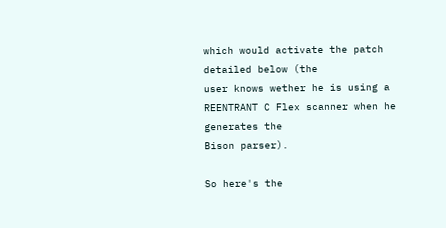which would activate the patch detailed below (the
user knows wether he is using a REENTRANT C Flex scanner when he generates the
Bison parser).

So here's the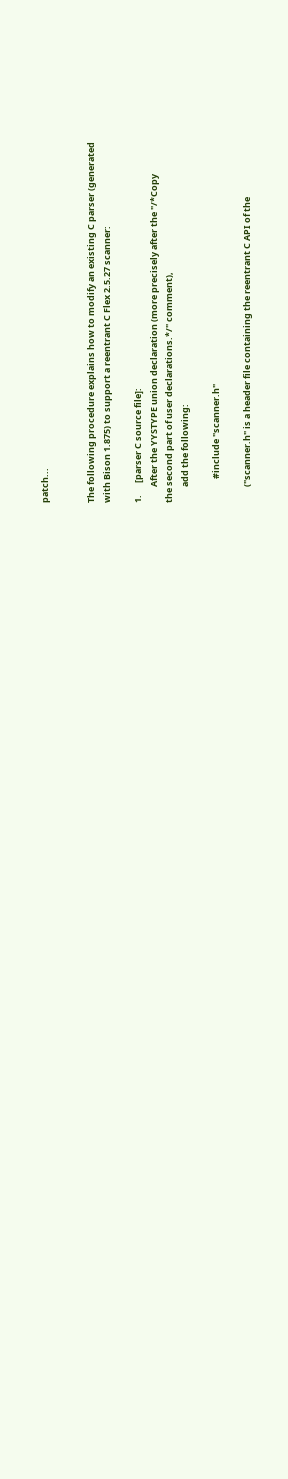patch...


The following procedure explains how to modify an existing C parser (generated
with Bison 1.875) to support a reentrant C Flex 2.5.27 scanner:

1.      [parser C source file]:
        After the YYSTYPE union declaration (more precisely after the "/*Copy
the second part of user declarations.*/" comment),
        add the following:

            #include "scanner.h"

        ("scanner.h" is a header file containing the reentrant C API of the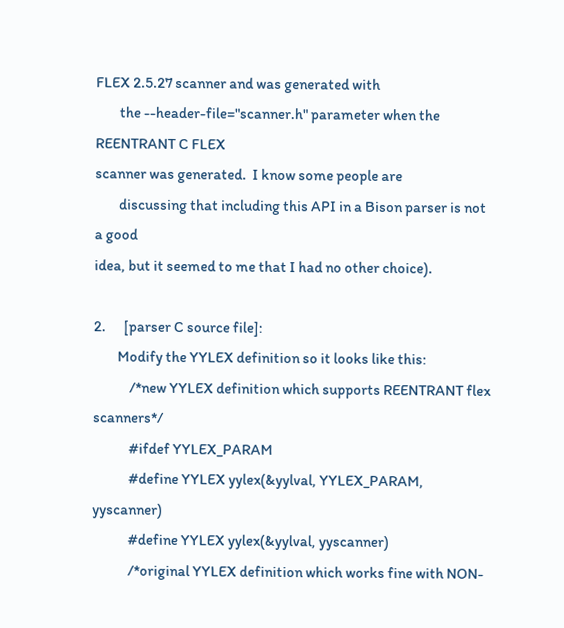FLEX 2.5.27 scanner and was generated with
        the --header-file="scanner.h" parameter when the REENTRANT C FLEX
scanner was generated.  I know some people are
        discussing that including this API in a Bison parser is not a good
idea, but it seemed to me that I had no other choice).

2.      [parser C source file]:
        Modify the YYLEX definition so it looks like this:
            /*new YYLEX definition which supports REENTRANT flex scanners*/
            #ifdef YYLEX_PARAM
            #define YYLEX yylex(&yylval, YYLEX_PARAM, yyscanner)
            #define YYLEX yylex(&yylval, yyscanner)
            /*original YYLEX definition which works fine with NON-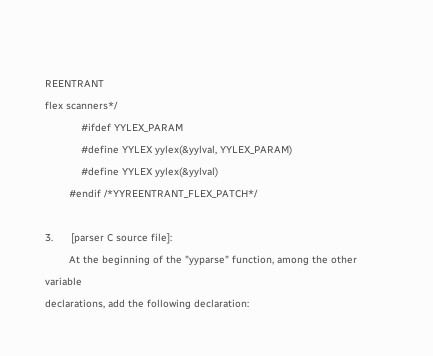REENTRANT
flex scanners*/
            #ifdef YYLEX_PARAM
            #define YYLEX yylex(&yylval, YYLEX_PARAM)
            #define YYLEX yylex(&yylval)
        #endif /*YYREENTRANT_FLEX_PATCH*/

3.      [parser C source file]:
        At the beginning of the "yyparse" function, among the other variable
declarations, add the following declaration: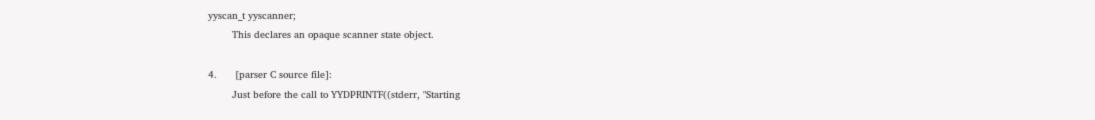yyscan_t yyscanner;
        This declares an opaque scanner state object.

4.      [parser C source file]:
        Just before the call to YYDPRINTF((stderr, "Starting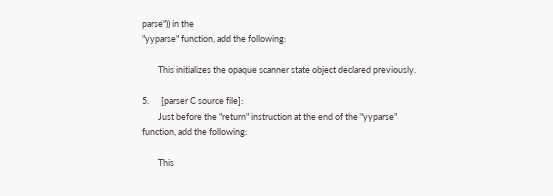parse")) in the
"yyparse" function, add the following:

        This initializes the opaque scanner state object declared previously.

5.      [parser C source file]:
        Just before the "return" instruction at the end of the "yyparse"
function, add the following:

        This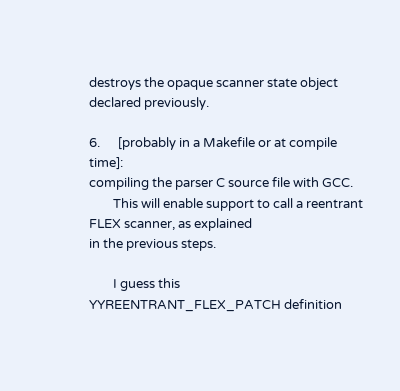destroys the opaque scanner state object declared previously.

6.      [probably in a Makefile or at compile time]:
compiling the parser C source file with GCC.
        This will enable support to call a reentrant FLEX scanner, as explained
in the previous steps.

        I guess this YYREENTRANT_FLEX_PATCH definition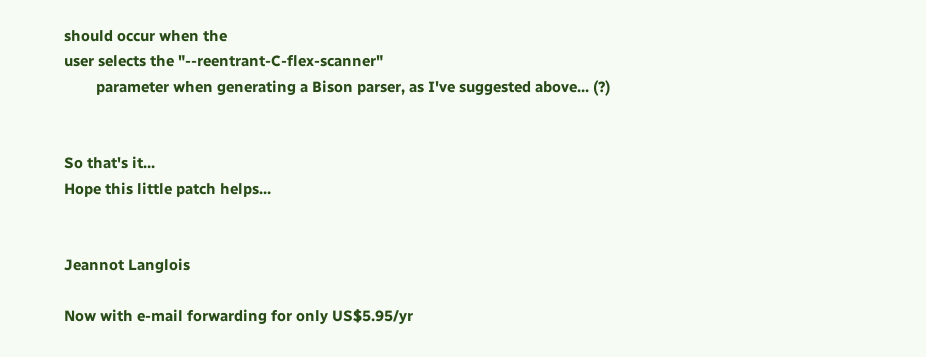should occur when the
user selects the "--reentrant-C-flex-scanner"
        parameter when generating a Bison parser, as I've suggested above... (?)


So that's it...
Hope this little patch helps...


Jeannot Langlois

Now with e-mail forwarding for only US$5.95/yr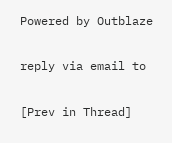Powered by Outblaze

reply via email to

[Prev in Thread]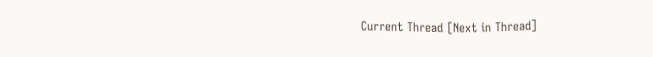Current Thread [Next in Thread]